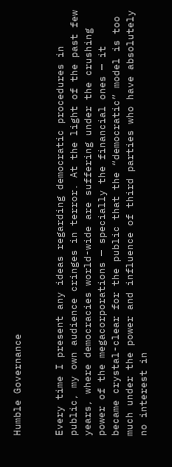Humble Governance


Every time I present any ideas regarding democratic procedures in public, my own audience cringes in terror. At the light of the past few years, where democracies world-wide are suffering under the crushing power of the megacorporations — specially the financial ones — it became crystal-clear for the public that the “democratic” model is too much under the power and influence of third parties who have absolutely no interest in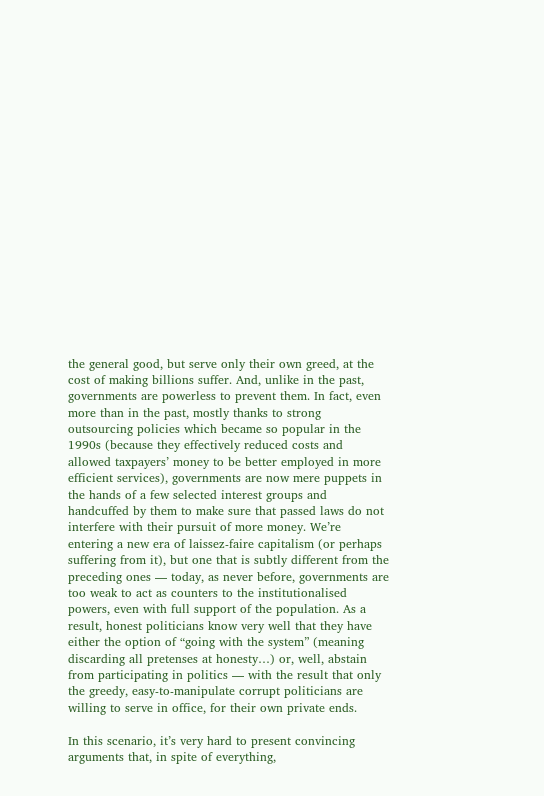the general good, but serve only their own greed, at the cost of making billions suffer. And, unlike in the past, governments are powerless to prevent them. In fact, even more than in the past, mostly thanks to strong outsourcing policies which became so popular in the 1990s (because they effectively reduced costs and allowed taxpayers’ money to be better employed in more efficient services), governments are now mere puppets in the hands of a few selected interest groups and handcuffed by them to make sure that passed laws do not interfere with their pursuit of more money. We’re entering a new era of laissez-faire capitalism (or perhaps suffering from it), but one that is subtly different from the preceding ones — today, as never before, governments are too weak to act as counters to the institutionalised powers, even with full support of the population. As a result, honest politicians know very well that they have either the option of “going with the system” (meaning discarding all pretenses at honesty…) or, well, abstain from participating in politics — with the result that only the greedy, easy-to-manipulate corrupt politicians are willing to serve in office, for their own private ends.

In this scenario, it’s very hard to present convincing arguments that, in spite of everything,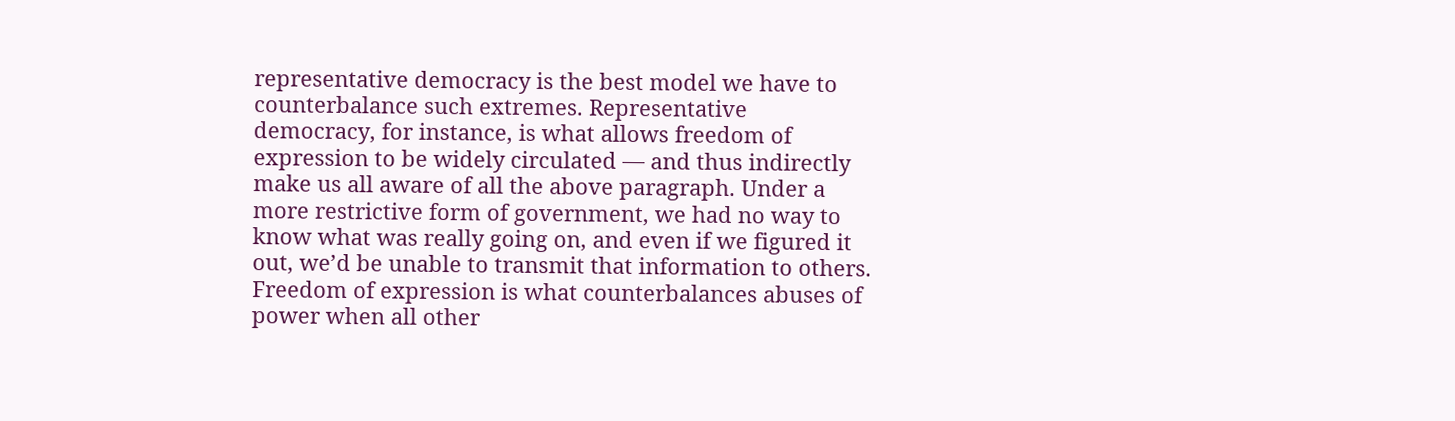representative democracy is the best model we have to counterbalance such extremes. Representative democracy, for instance, is what allows freedom of expression to be widely circulated — and thus indirectly make us all aware of all the above paragraph. Under a more restrictive form of government, we had no way to know what was really going on, and even if we figured it out, we’d be unable to transmit that information to others. Freedom of expression is what counterbalances abuses of power when all other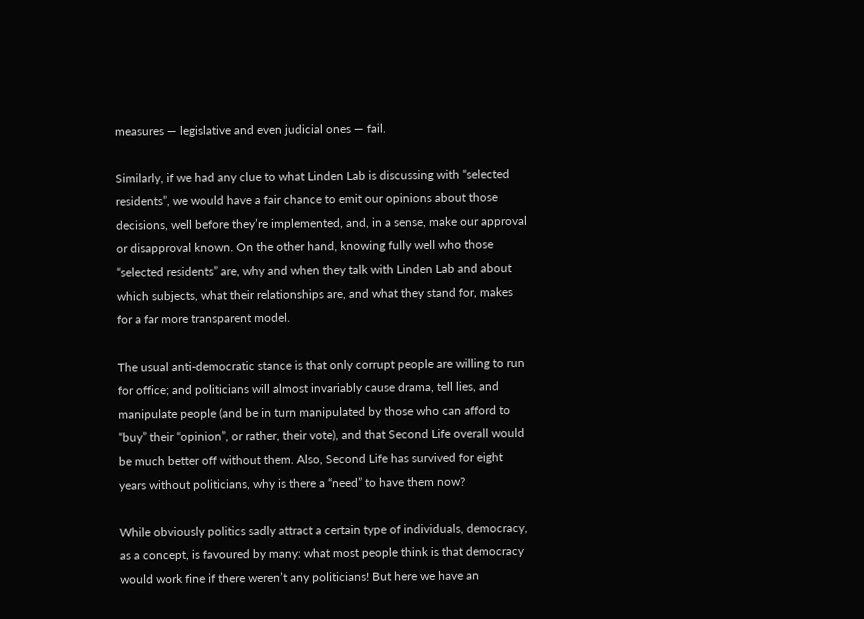measures — legislative and even judicial ones — fail.

Similarly, if we had any clue to what Linden Lab is discussing with “selected residents”, we would have a fair chance to emit our opinions about those decisions, well before they’re implemented, and, in a sense, make our approval or disapproval known. On the other hand, knowing fully well who those “selected residents” are, why and when they talk with Linden Lab and about which subjects, what their relationships are, and what they stand for, makes for a far more transparent model.

The usual anti-democratic stance is that only corrupt people are willing to run for office; and politicians will almost invariably cause drama, tell lies, and manipulate people (and be in turn manipulated by those who can afford to “buy” their “opinion”, or rather, their vote), and that Second Life overall would be much better off without them. Also, Second Life has survived for eight years without politicians, why is there a “need” to have them now?

While obviously politics sadly attract a certain type of individuals, democracy, as a concept, is favoured by many: what most people think is that democracy would work fine if there weren’t any politicians! But here we have an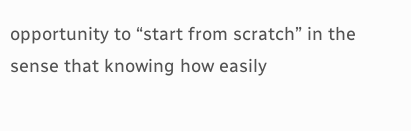opportunity to “start from scratch” in the sense that knowing how easily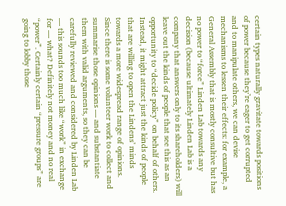certain types naturally gravitate towards positions of power because they’re eager to get corrupted and to manipulate others, we can devise mechanisms to lessen their effects: for example, a General Assembly that is mostly consultive but has no power to “force” Linden Lab towards any decision (because ultimately Linden Lab is a company that answers only to its shareholders) will leave out the kinds of people that see this as an opportunity to “decide policy” on behalf of others. Instead, it might attract just the kinds of people that are willing to open the Lindens’ minds towards a more widespread range of opinions. Since there is some volunteer work to collect and summarise those opinions — and substantiate them with valid arguments, so they can be carefully reviewed and considered by Linden Lab — this sounds too much like “work” in exchange for — what? Definitely not money and no real “power”. Certainly certain “pressure groups” are going to lobby those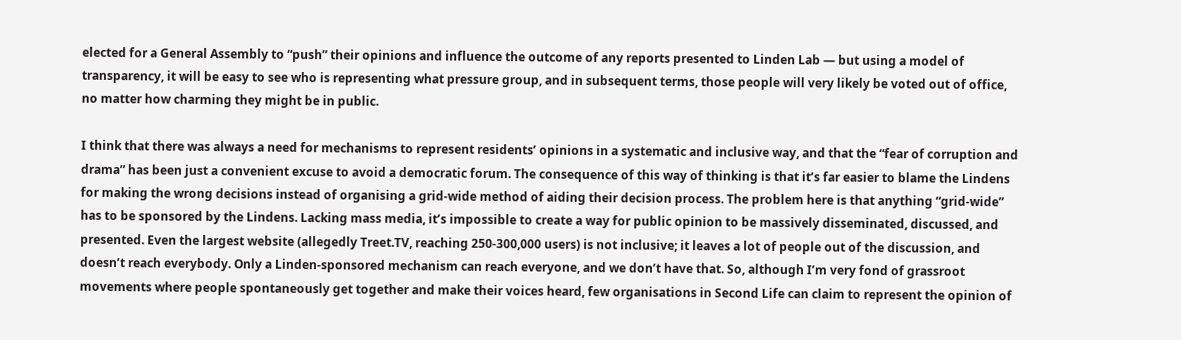elected for a General Assembly to “push” their opinions and influence the outcome of any reports presented to Linden Lab — but using a model of transparency, it will be easy to see who is representing what pressure group, and in subsequent terms, those people will very likely be voted out of office, no matter how charming they might be in public.

I think that there was always a need for mechanisms to represent residents’ opinions in a systematic and inclusive way, and that the “fear of corruption and drama” has been just a convenient excuse to avoid a democratic forum. The consequence of this way of thinking is that it’s far easier to blame the Lindens for making the wrong decisions instead of organising a grid-wide method of aiding their decision process. The problem here is that anything “grid-wide” has to be sponsored by the Lindens. Lacking mass media, it’s impossible to create a way for public opinion to be massively disseminated, discussed, and presented. Even the largest website (allegedly Treet.TV, reaching 250-300,000 users) is not inclusive; it leaves a lot of people out of the discussion, and doesn’t reach everybody. Only a Linden-sponsored mechanism can reach everyone, and we don’t have that. So, although I’m very fond of grassroot movements where people spontaneously get together and make their voices heard, few organisations in Second Life can claim to represent the opinion of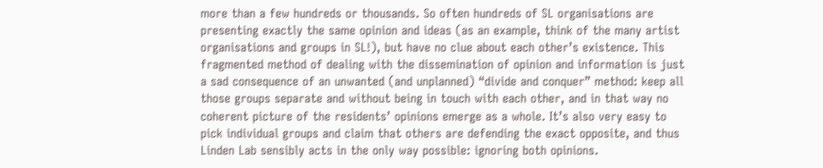more than a few hundreds or thousands. So often hundreds of SL organisations are presenting exactly the same opinion and ideas (as an example, think of the many artist organisations and groups in SL!), but have no clue about each other’s existence. This fragmented method of dealing with the dissemination of opinion and information is just a sad consequence of an unwanted (and unplanned) “divide and conquer” method: keep all those groups separate and without being in touch with each other, and in that way no coherent picture of the residents’ opinions emerge as a whole. It’s also very easy to pick individual groups and claim that others are defending the exact opposite, and thus Linden Lab sensibly acts in the only way possible: ignoring both opinions.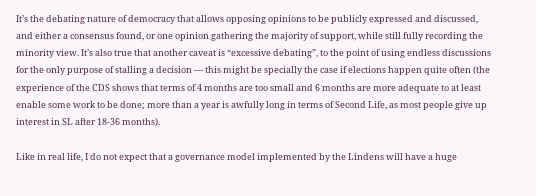It’s the debating nature of democracy that allows opposing opinions to be publicly expressed and discussed, and either a consensus found, or one opinion gathering the majority of support, while still fully recording the minority view. It’s also true that another caveat is “excessive debating”, to the point of using endless discussions for the only purpose of stalling a decision — this might be specially the case if elections happen quite often (the experience of the CDS shows that terms of 4 months are too small and 6 months are more adequate to at least enable some work to be done; more than a year is awfully long in terms of Second Life, as most people give up interest in SL after 18-36 months).

Like in real life, I do not expect that a governance model implemented by the Lindens will have a huge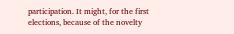participation. It might, for the first elections, because of the novelty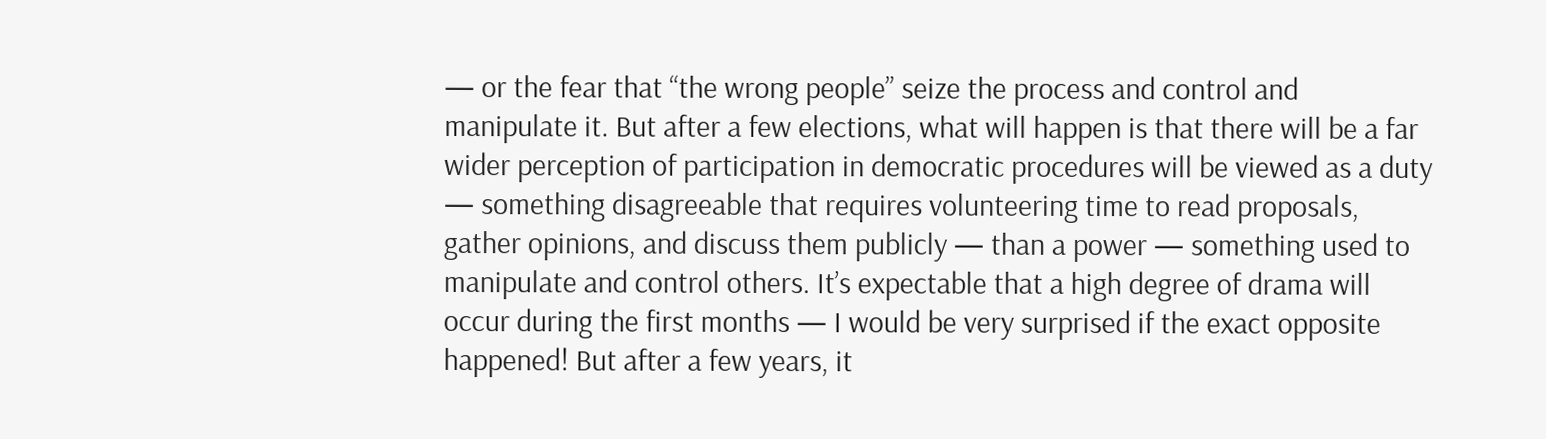— or the fear that “the wrong people” seize the process and control and manipulate it. But after a few elections, what will happen is that there will be a far wider perception of participation in democratic procedures will be viewed as a duty — something disagreeable that requires volunteering time to read proposals, gather opinions, and discuss them publicly — than a power — something used to manipulate and control others. It’s expectable that a high degree of drama will occur during the first months — I would be very surprised if the exact opposite happened! But after a few years, it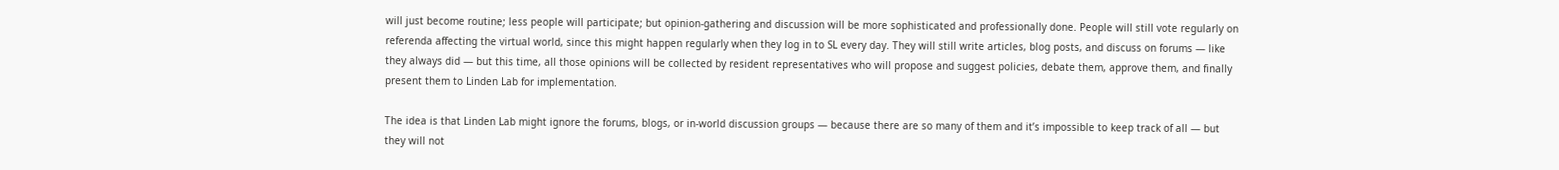will just become routine; less people will participate; but opinion-gathering and discussion will be more sophisticated and professionally done. People will still vote regularly on referenda affecting the virtual world, since this might happen regularly when they log in to SL every day. They will still write articles, blog posts, and discuss on forums — like they always did — but this time, all those opinions will be collected by resident representatives who will propose and suggest policies, debate them, approve them, and finally present them to Linden Lab for implementation.

The idea is that Linden Lab might ignore the forums, blogs, or in-world discussion groups — because there are so many of them and it’s impossible to keep track of all — but they will not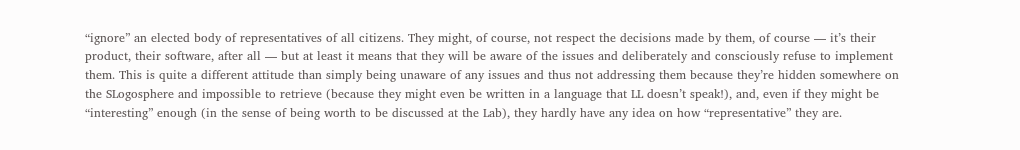“ignore” an elected body of representatives of all citizens. They might, of course, not respect the decisions made by them, of course — it’s their product, their software, after all — but at least it means that they will be aware of the issues and deliberately and consciously refuse to implement them. This is quite a different attitude than simply being unaware of any issues and thus not addressing them because they’re hidden somewhere on the SLogosphere and impossible to retrieve (because they might even be written in a language that LL doesn’t speak!), and, even if they might be “interesting” enough (in the sense of being worth to be discussed at the Lab), they hardly have any idea on how “representative” they are.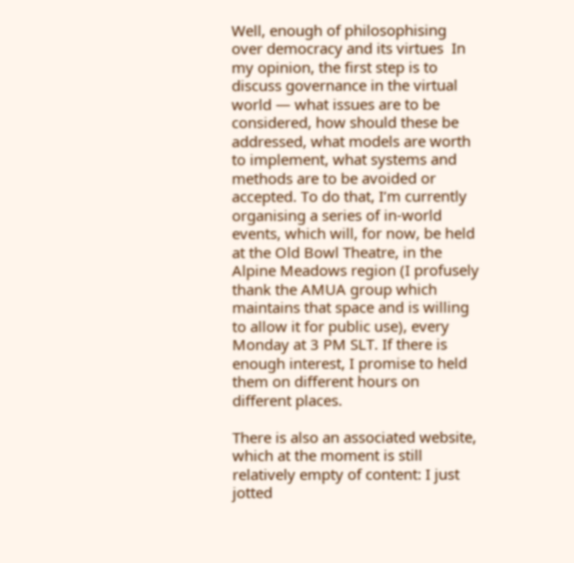Well, enough of philosophising over democracy and its virtues  In my opinion, the first step is to discuss governance in the virtual world — what issues are to be considered, how should these be addressed, what models are worth to implement, what systems and methods are to be avoided or accepted. To do that, I’m currently organising a series of in-world events, which will, for now, be held at the Old Bowl Theatre, in the Alpine Meadows region (I profusely thank the AMUA group which maintains that space and is willing to allow it for public use), every Monday at 3 PM SLT. If there is enough interest, I promise to held them on different hours on different places.

There is also an associated website, which at the moment is still relatively empty of content: I just jotted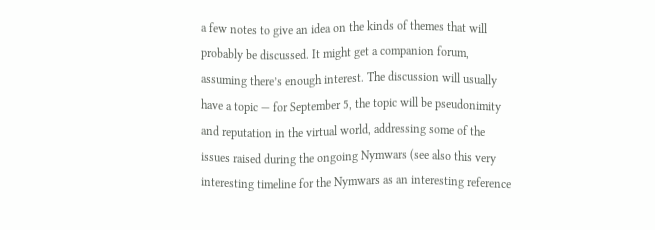a few notes to give an idea on the kinds of themes that will probably be discussed. It might get a companion forum, assuming there’s enough interest. The discussion will usually have a topic — for September 5, the topic will be pseudonimity and reputation in the virtual world, addressing some of the issues raised during the ongoing Nymwars (see also this very interesting timeline for the Nymwars as an interesting reference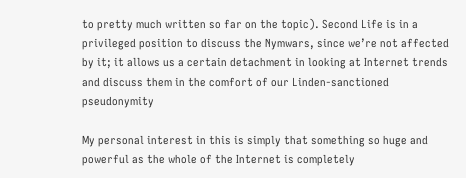to pretty much written so far on the topic). Second Life is in a privileged position to discuss the Nymwars, since we’re not affected by it; it allows us a certain detachment in looking at Internet trends and discuss them in the comfort of our Linden-sanctioned pseudonymity

My personal interest in this is simply that something so huge and powerful as the whole of the Internet is completely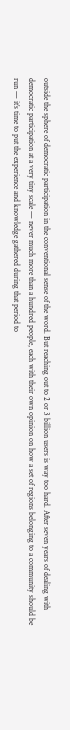outside the sphere of democratic participation in the conventional sense of the word. But reaching out to 2 or 3 billion users is way too hard. After seven years of dealing with democratic participation at a very tiny scale — never much more than a hundred people, each with their own opinion on how a set of regions belonging to a community should be run — it’s time to put the experience and knowledge gathered during that period to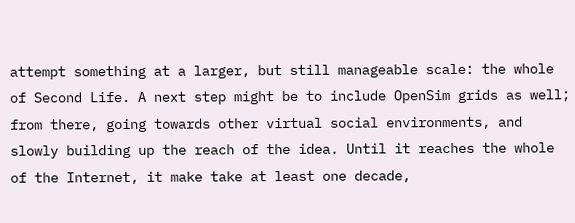attempt something at a larger, but still manageable scale: the whole of Second Life. A next step might be to include OpenSim grids as well; from there, going towards other virtual social environments, and slowly building up the reach of the idea. Until it reaches the whole of the Internet, it make take at least one decade,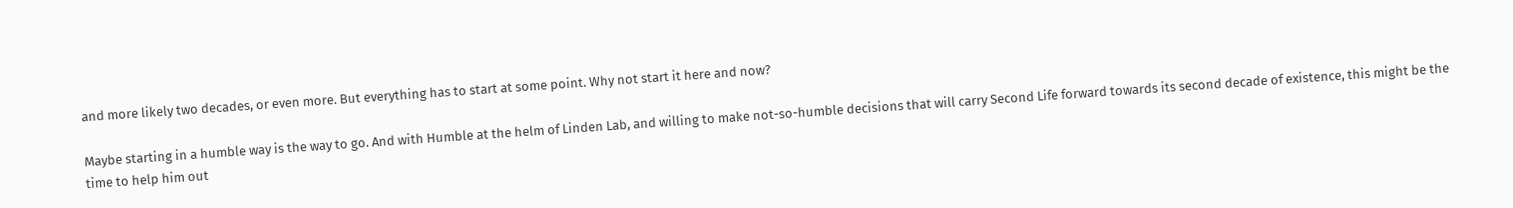and more likely two decades, or even more. But everything has to start at some point. Why not start it here and now?

Maybe starting in a humble way is the way to go. And with Humble at the helm of Linden Lab, and willing to make not-so-humble decisions that will carry Second Life forward towards its second decade of existence, this might be the time to help him out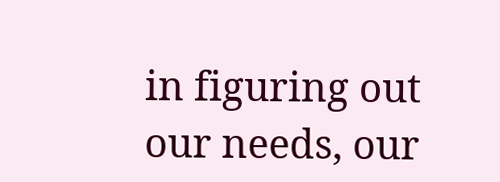in figuring out our needs, our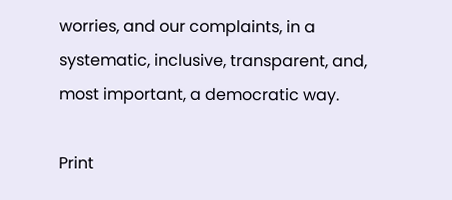worries, and our complaints, in a systematic, inclusive, transparent, and, most important, a democratic way.

Print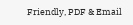Friendly, PDF & Email